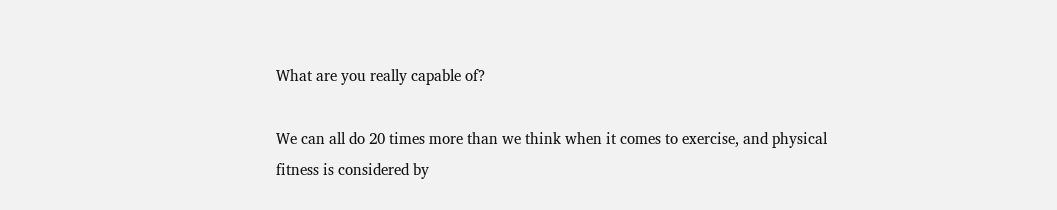What are you really capable of?

We can all do 20 times more than we think when it comes to exercise, and physical fitness is considered by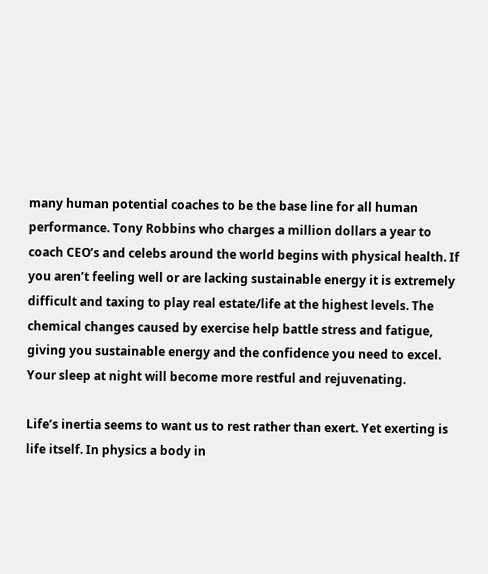many human potential coaches to be the base line for all human performance. Tony Robbins who charges a million dollars a year to coach CEO’s and celebs around the world begins with physical health. If you aren’t feeling well or are lacking sustainable energy it is extremely difficult and taxing to play real estate/life at the highest levels. The chemical changes caused by exercise help battle stress and fatigue, giving you sustainable energy and the confidence you need to excel. Your sleep at night will become more restful and rejuvenating.

Life’s inertia seems to want us to rest rather than exert. Yet exerting is life itself. In physics a body in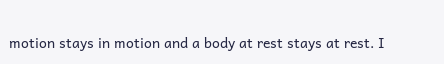motion stays in motion and a body at rest stays at rest. I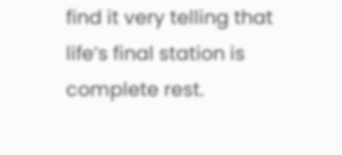find it very telling that life’s final station is complete rest.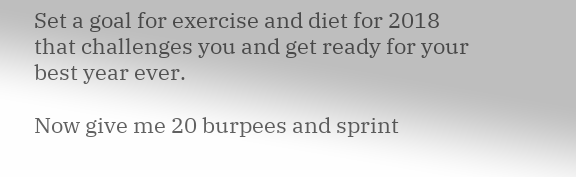Set a goal for exercise and diet for 2018 that challenges you and get ready for your best year ever.

Now give me 20 burpees and sprint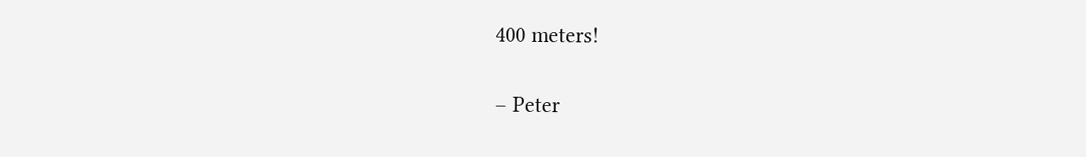400 meters!

– Peter